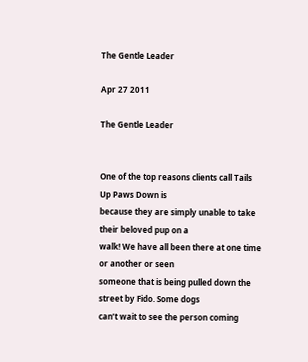The Gentle Leader

Apr 27 2011

The Gentle Leader


One of the top reasons clients call Tails Up Paws Down is
because they are simply unable to take their beloved pup on a
walk! We have all been there at one time or another or seen
someone that is being pulled down the street by Fido. Some dogs
canʼt wait to see the person coming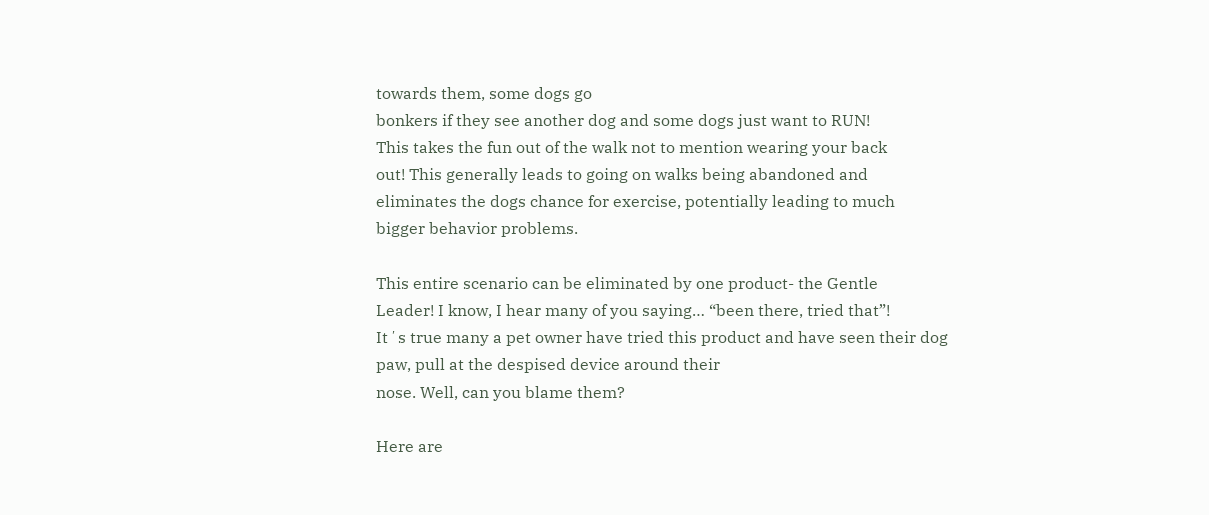towards them, some dogs go
bonkers if they see another dog and some dogs just want to RUN!
This takes the fun out of the walk not to mention wearing your back
out! This generally leads to going on walks being abandoned and
eliminates the dogs chance for exercise, potentially leading to much
bigger behavior problems.

This entire scenario can be eliminated by one product- the Gentle
Leader! I know, I hear many of you saying… “been there, tried that”!
Itʼs true many a pet owner have tried this product and have seen their dog
paw, pull at the despised device around their
nose. Well, can you blame them?

Here are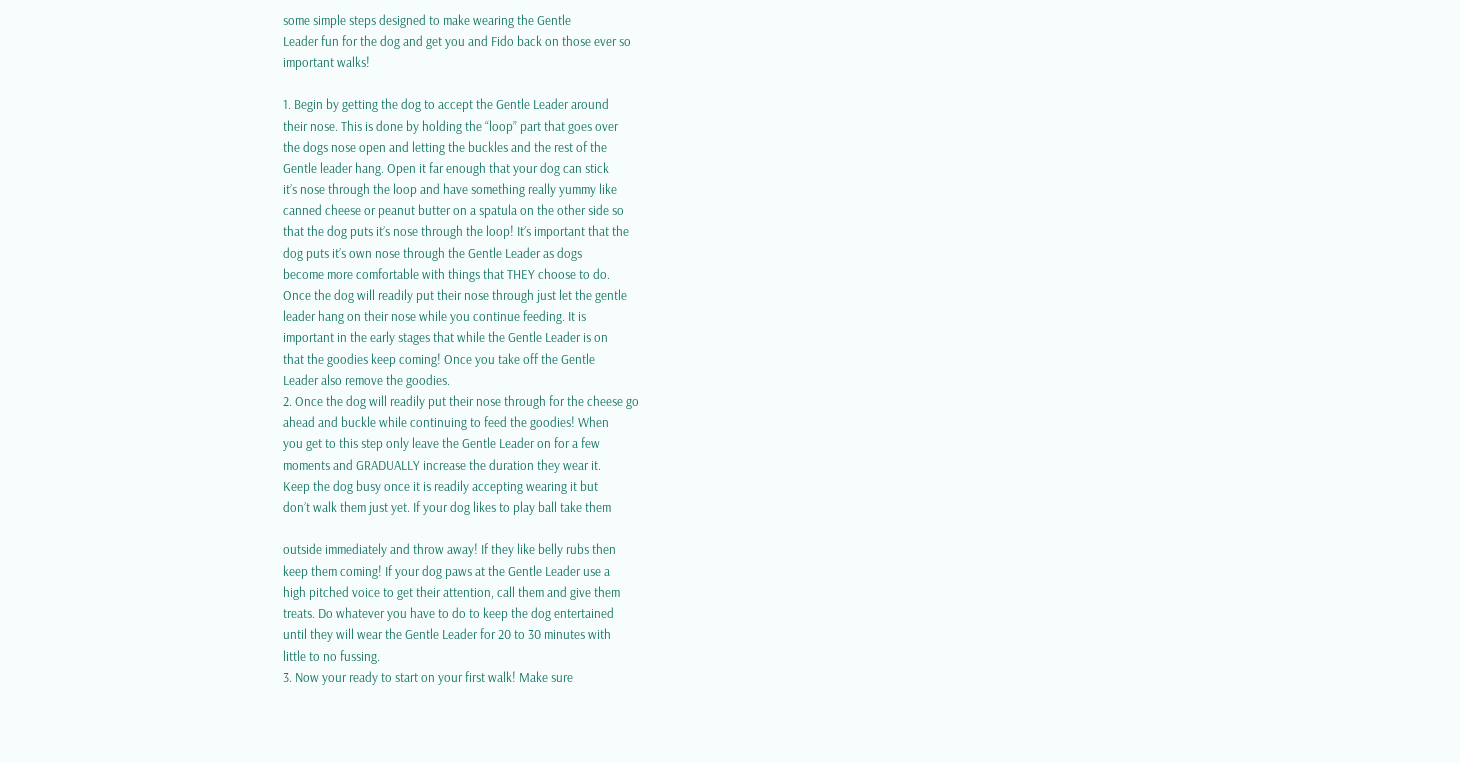some simple steps designed to make wearing the Gentle
Leader fun for the dog and get you and Fido back on those ever so
important walks!

1. Begin by getting the dog to accept the Gentle Leader around
their nose. This is done by holding the “loop” part that goes over
the dogs nose open and letting the buckles and the rest of the
Gentle leader hang. Open it far enough that your dog can stick
itʼs nose through the loop and have something really yummy like
canned cheese or peanut butter on a spatula on the other side so
that the dog puts itʼs nose through the loop! Itʼs important that the
dog puts itʼs own nose through the Gentle Leader as dogs
become more comfortable with things that THEY choose to do.
Once the dog will readily put their nose through just let the gentle
leader hang on their nose while you continue feeding. It is
important in the early stages that while the Gentle Leader is on
that the goodies keep coming! Once you take off the Gentle
Leader also remove the goodies.
2. Once the dog will readily put their nose through for the cheese go
ahead and buckle while continuing to feed the goodies! When
you get to this step only leave the Gentle Leader on for a few
moments and GRADUALLY increase the duration they wear it.
Keep the dog busy once it is readily accepting wearing it but
donʼt walk them just yet. If your dog likes to play ball take them

outside immediately and throw away! If they like belly rubs then
keep them coming! If your dog paws at the Gentle Leader use a
high pitched voice to get their attention, call them and give them
treats. Do whatever you have to do to keep the dog entertained
until they will wear the Gentle Leader for 20 to 30 minutes with
little to no fussing.
3. Now your ready to start on your first walk! Make sure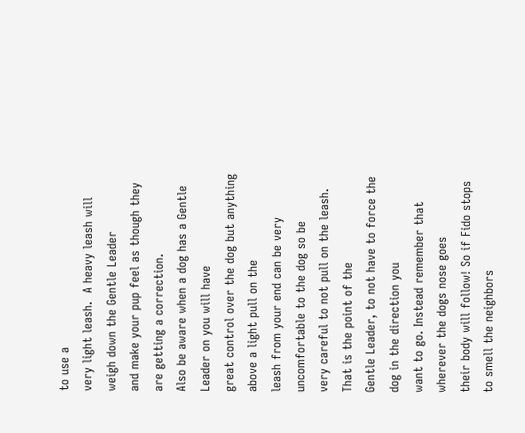to use a
very light leash.  A heavy leash will weigh down the Gentle Leader
and make your pup feel as though they are getting a correction.
Also be aware when a dog has a Gentle Leader on you will have
great control over the dog but anything above a light pull on the
leash from your end can be very uncomfortable to the dog so be
very careful to not pull on the leash. That is the point of the
Gentle Leader, to not have to force the dog in the direction you
want to go. Instead remember that wherever the dogs nose goes
their body will follow! So if Fido stops to smell the neighbors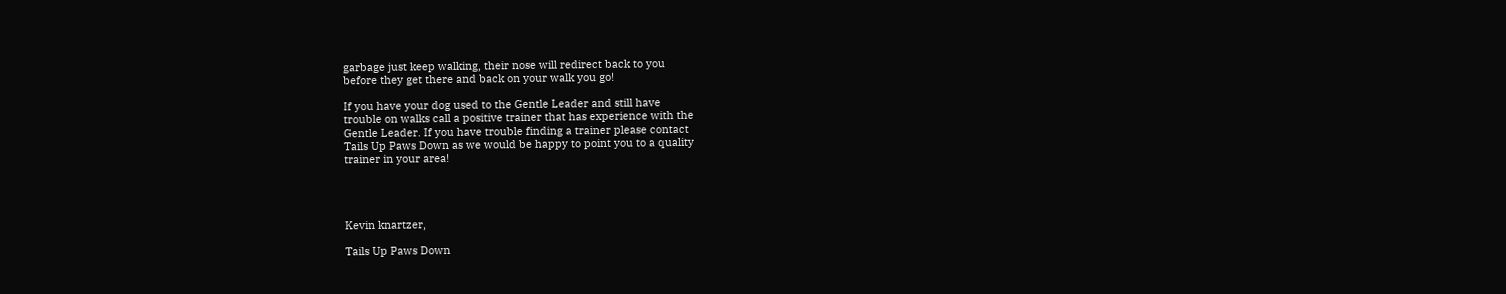garbage just keep walking, their nose will redirect back to you
before they get there and back on your walk you go!

If you have your dog used to the Gentle Leader and still have
trouble on walks call a positive trainer that has experience with the
Gentle Leader. If you have trouble finding a trainer please contact
Tails Up Paws Down as we would be happy to point you to a quality
trainer in your area!




Kevin knartzer,

Tails Up Paws Down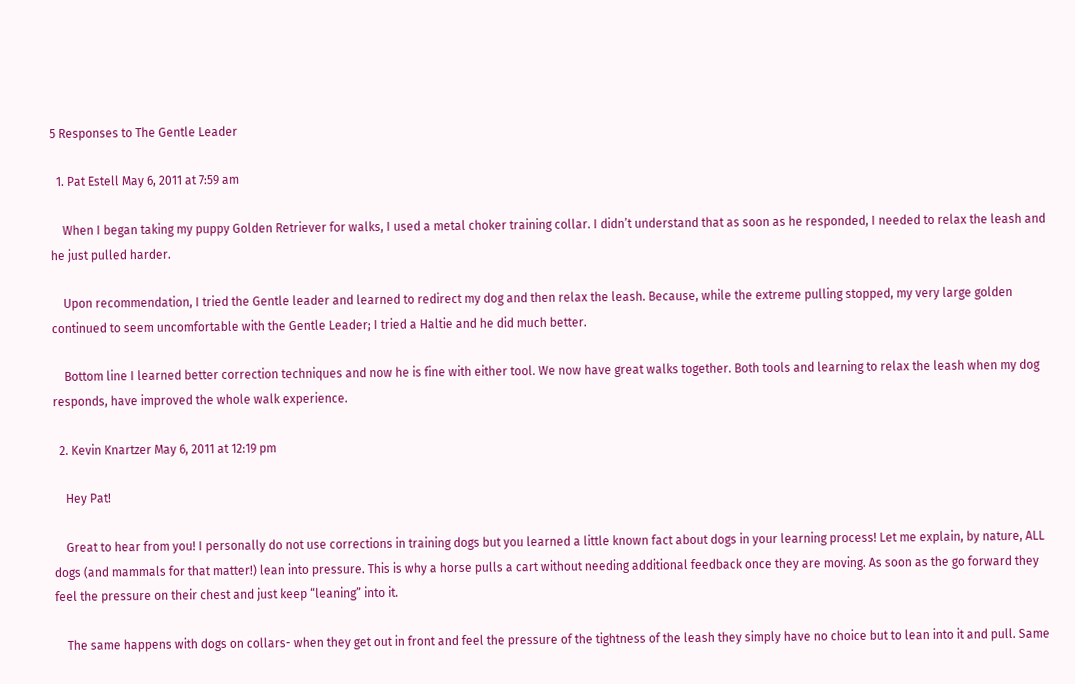5 Responses to The Gentle Leader

  1. Pat Estell May 6, 2011 at 7:59 am

    When I began taking my puppy Golden Retriever for walks, I used a metal choker training collar. I didn’t understand that as soon as he responded, I needed to relax the leash and he just pulled harder.

    Upon recommendation, I tried the Gentle leader and learned to redirect my dog and then relax the leash. Because, while the extreme pulling stopped, my very large golden continued to seem uncomfortable with the Gentle Leader; I tried a Haltie and he did much better.

    Bottom line I learned better correction techniques and now he is fine with either tool. We now have great walks together. Both tools and learning to relax the leash when my dog responds, have improved the whole walk experience.

  2. Kevin Knartzer May 6, 2011 at 12:19 pm

    Hey Pat!

    Great to hear from you! I personally do not use corrections in training dogs but you learned a little known fact about dogs in your learning process! Let me explain, by nature, ALL dogs (and mammals for that matter!) lean into pressure. This is why a horse pulls a cart without needing additional feedback once they are moving. As soon as the go forward they feel the pressure on their chest and just keep “leaning” into it.

    The same happens with dogs on collars- when they get out in front and feel the pressure of the tightness of the leash they simply have no choice but to lean into it and pull. Same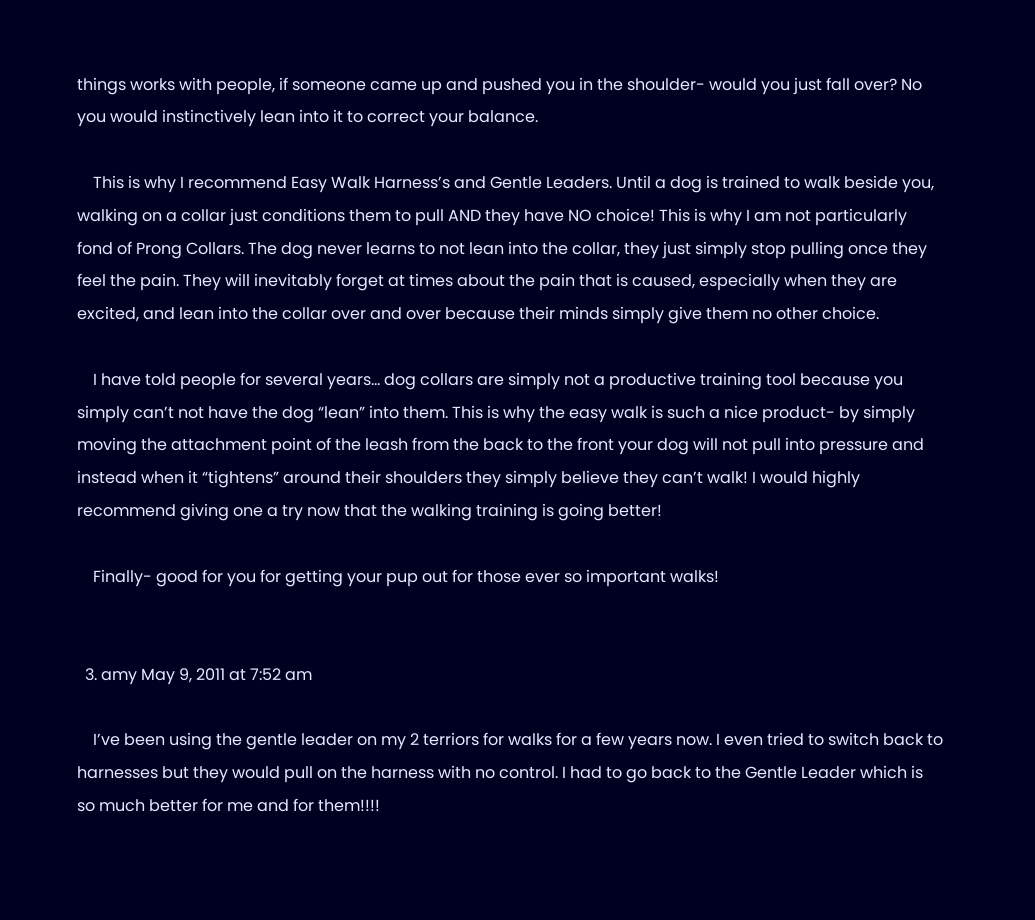things works with people, if someone came up and pushed you in the shoulder- would you just fall over? No you would instinctively lean into it to correct your balance.

    This is why I recommend Easy Walk Harness’s and Gentle Leaders. Until a dog is trained to walk beside you, walking on a collar just conditions them to pull AND they have NO choice! This is why I am not particularly fond of Prong Collars. The dog never learns to not lean into the collar, they just simply stop pulling once they feel the pain. They will inevitably forget at times about the pain that is caused, especially when they are excited, and lean into the collar over and over because their minds simply give them no other choice.

    I have told people for several years… dog collars are simply not a productive training tool because you simply can’t not have the dog “lean” into them. This is why the easy walk is such a nice product- by simply moving the attachment point of the leash from the back to the front your dog will not pull into pressure and instead when it “tightens” around their shoulders they simply believe they can’t walk! I would highly recommend giving one a try now that the walking training is going better!

    Finally- good for you for getting your pup out for those ever so important walks!


  3. amy May 9, 2011 at 7:52 am

    I’ve been using the gentle leader on my 2 terriors for walks for a few years now. I even tried to switch back to harnesses but they would pull on the harness with no control. I had to go back to the Gentle Leader which is so much better for me and for them!!!!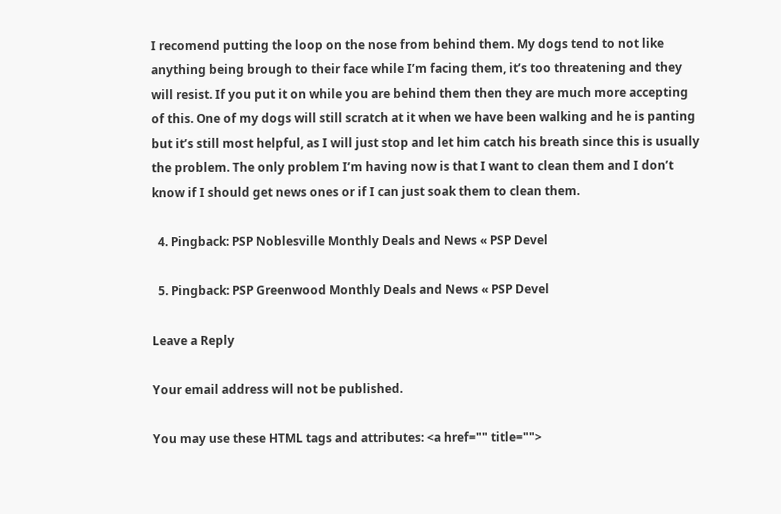I recomend putting the loop on the nose from behind them. My dogs tend to not like anything being brough to their face while I’m facing them, it’s too threatening and they will resist. If you put it on while you are behind them then they are much more accepting of this. One of my dogs will still scratch at it when we have been walking and he is panting but it’s still most helpful, as I will just stop and let him catch his breath since this is usually the problem. The only problem I’m having now is that I want to clean them and I don’t know if I should get news ones or if I can just soak them to clean them.

  4. Pingback: PSP Noblesville Monthly Deals and News « PSP Devel

  5. Pingback: PSP Greenwood Monthly Deals and News « PSP Devel

Leave a Reply

Your email address will not be published.

You may use these HTML tags and attributes: <a href="" title="">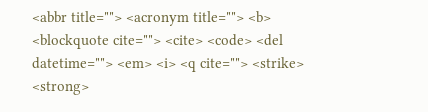<abbr title=""> <acronym title=""> <b> <blockquote cite=""> <cite> <code> <del datetime=""> <em> <i> <q cite=""> <strike> <strong>